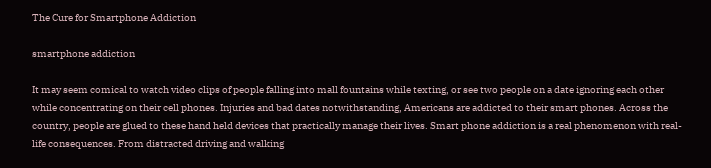The Cure for Smartphone Addiction

smartphone addiction

It may seem comical to watch video clips of people falling into mall fountains while texting, or see two people on a date ignoring each other while concentrating on their cell phones. Injuries and bad dates notwithstanding, Americans are addicted to their smart phones. Across the country, people are glued to these hand held devices that practically manage their lives. Smart phone addiction is a real phenomenon with real-life consequences. From distracted driving and walking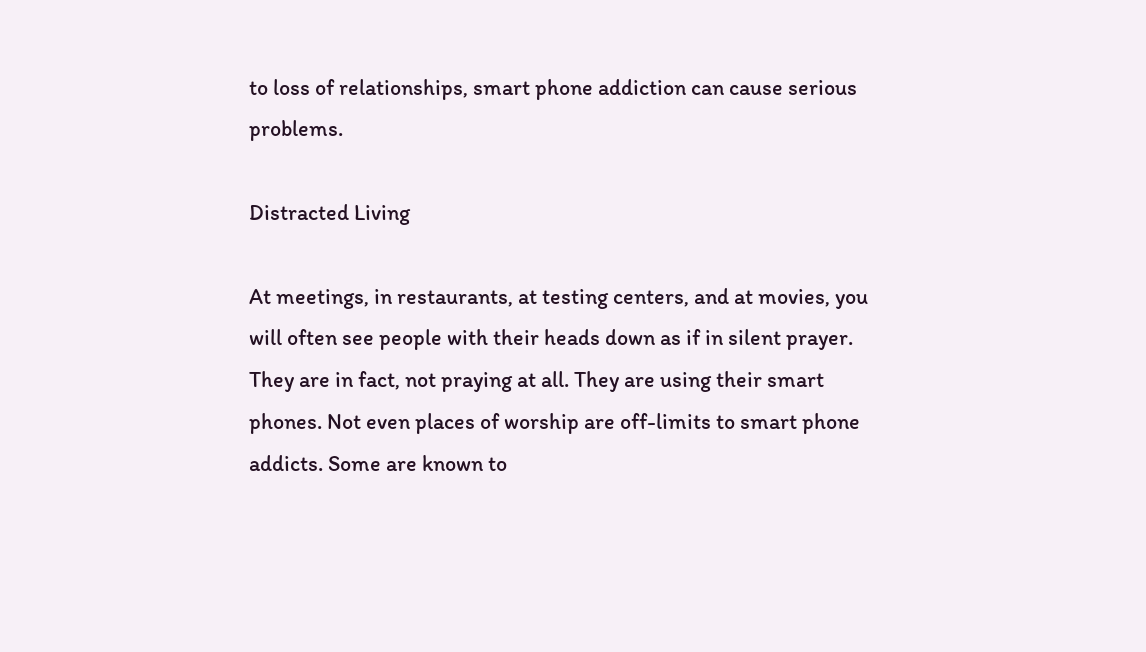to loss of relationships, smart phone addiction can cause serious problems.

Distracted Living

At meetings, in restaurants, at testing centers, and at movies, you will often see people with their heads down as if in silent prayer. They are in fact, not praying at all. They are using their smart phones. Not even places of worship are off-limits to smart phone addicts. Some are known to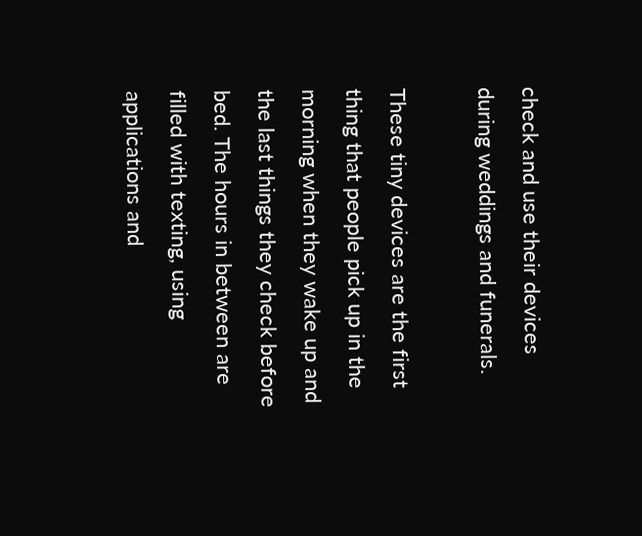check and use their devices during weddings and funerals.

These tiny devices are the first thing that people pick up in the morning when they wake up and the last things they check before bed. The hours in between are filled with texting, using applications and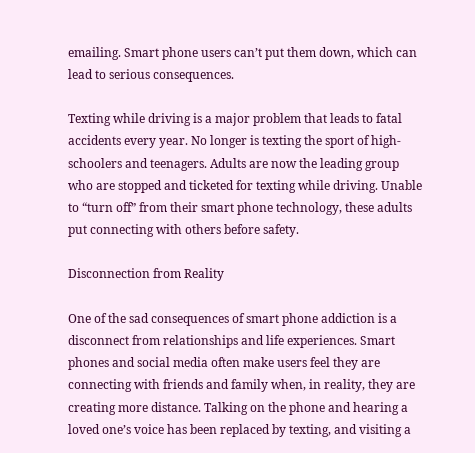emailing. Smart phone users can’t put them down, which can lead to serious consequences.

Texting while driving is a major problem that leads to fatal accidents every year. No longer is texting the sport of high-schoolers and teenagers. Adults are now the leading group who are stopped and ticketed for texting while driving. Unable to “turn off” from their smart phone technology, these adults put connecting with others before safety.

Disconnection from Reality

One of the sad consequences of smart phone addiction is a disconnect from relationships and life experiences. Smart phones and social media often make users feel they are connecting with friends and family when, in reality, they are creating more distance. Talking on the phone and hearing a loved one’s voice has been replaced by texting, and visiting a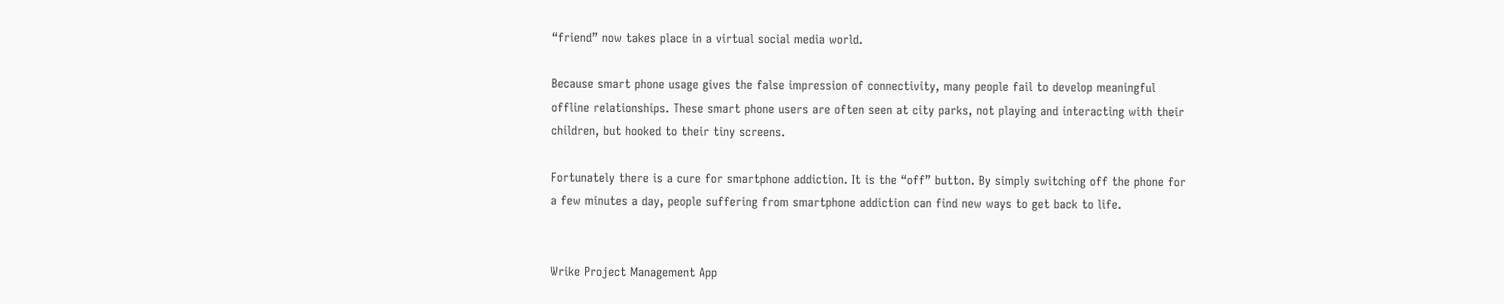“friend” now takes place in a virtual social media world.

Because smart phone usage gives the false impression of connectivity, many people fail to develop meaningful offline relationships. These smart phone users are often seen at city parks, not playing and interacting with their children, but hooked to their tiny screens.

Fortunately there is a cure for smartphone addiction. It is the “off” button. By simply switching off the phone for a few minutes a day, people suffering from smartphone addiction can find new ways to get back to life.


Wrike Project Management App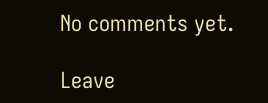No comments yet.

Leave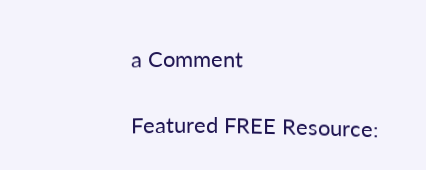a Comment

Featured FREE Resource: